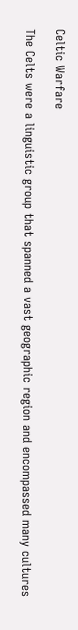Celtic Warfare

The Celts were a linguistic group that spanned a vast geographic region and encompassed many cultures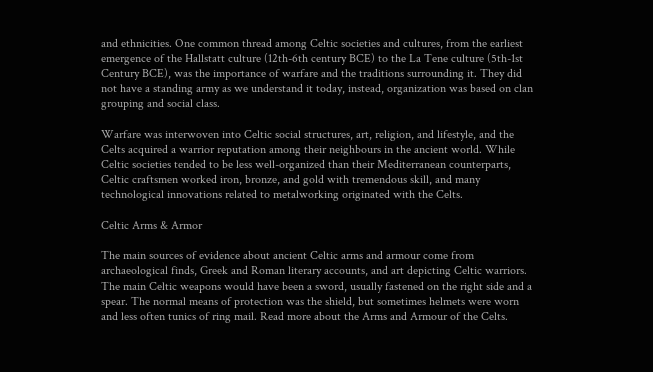and ethnicities. One common thread among Celtic societies and cultures, from the earliest emergence of the Hallstatt culture (12th-6th century BCE) to the La Tene culture (5th-1st Century BCE), was the importance of warfare and the traditions surrounding it. They did not have a standing army as we understand it today, instead, organization was based on clan grouping and social class.

Warfare was interwoven into Celtic social structures, art, religion, and lifestyle, and the Celts acquired a warrior reputation among their neighbours in the ancient world. While Celtic societies tended to be less well-organized than their Mediterranean counterparts, Celtic craftsmen worked iron, bronze, and gold with tremendous skill, and many technological innovations related to metalworking originated with the Celts.

Celtic Arms & Armor

The main sources of evidence about ancient Celtic arms and armour come from archaeological finds, Greek and Roman literary accounts, and art depicting Celtic warriors. The main Celtic weapons would have been a sword, usually fastened on the right side and a spear. The normal means of protection was the shield, but sometimes helmets were worn and less often tunics of ring mail. Read more about the Arms and Armour of the Celts.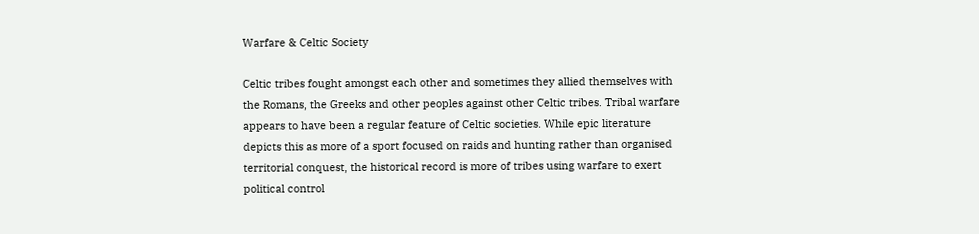Warfare & Celtic Society

Celtic tribes fought amongst each other and sometimes they allied themselves with the Romans, the Greeks and other peoples against other Celtic tribes. Tribal warfare appears to have been a regular feature of Celtic societies. While epic literature depicts this as more of a sport focused on raids and hunting rather than organised territorial conquest, the historical record is more of tribes using warfare to exert political control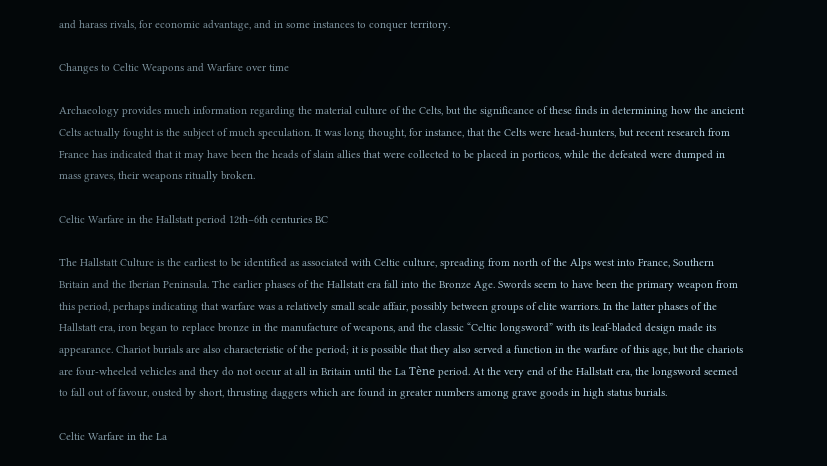and harass rivals, for economic advantage, and in some instances to conquer territory.

Changes to Celtic Weapons and Warfare over time

Archaeology provides much information regarding the material culture of the Celts, but the significance of these finds in determining how the ancient Celts actually fought is the subject of much speculation. It was long thought, for instance, that the Celts were head-hunters, but recent research from France has indicated that it may have been the heads of slain allies that were collected to be placed in porticos, while the defeated were dumped in mass graves, their weapons ritually broken.

Celtic Warfare in the Hallstatt period 12th–6th centuries BC

The Hallstatt Culture is the earliest to be identified as associated with Celtic culture, spreading from north of the Alps west into France, Southern Britain and the Iberian Peninsula. The earlier phases of the Hallstatt era fall into the Bronze Age. Swords seem to have been the primary weapon from this period, perhaps indicating that warfare was a relatively small scale affair, possibly between groups of elite warriors. In the latter phases of the Hallstatt era, iron began to replace bronze in the manufacture of weapons, and the classic “Celtic longsword” with its leaf-bladed design made its appearance. Chariot burials are also characteristic of the period; it is possible that they also served a function in the warfare of this age, but the chariots are four-wheeled vehicles and they do not occur at all in Britain until the La Tène period. At the very end of the Hallstatt era, the longsword seemed to fall out of favour, ousted by short, thrusting daggers which are found in greater numbers among grave goods in high status burials.

Celtic Warfare in the La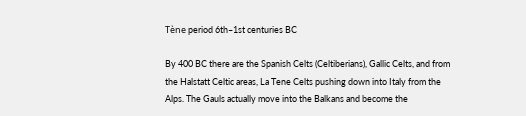Tène period 6th–1st centuries BC

By 400 BC there are the Spanish Celts (Celtiberians), Gallic Celts, and from the Halstatt Celtic areas, La Tene Celts pushing down into Italy from the Alps. The Gauls actually move into the Balkans and become the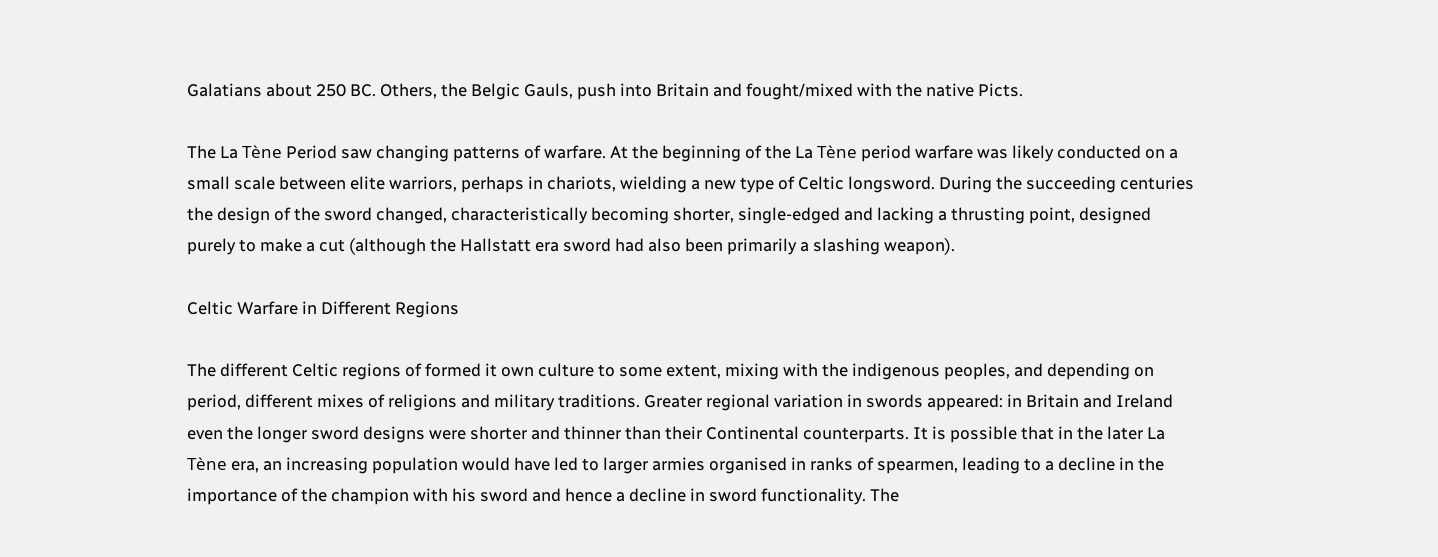Galatians about 250 BC. Others, the Belgic Gauls, push into Britain and fought/mixed with the native Picts.

The La Tène Period saw changing patterns of warfare. At the beginning of the La Tène period warfare was likely conducted on a small scale between elite warriors, perhaps in chariots, wielding a new type of Celtic longsword. During the succeeding centuries the design of the sword changed, characteristically becoming shorter, single-edged and lacking a thrusting point, designed purely to make a cut (although the Hallstatt era sword had also been primarily a slashing weapon).

Celtic Warfare in Different Regions

The different Celtic regions of formed it own culture to some extent, mixing with the indigenous peoples, and depending on period, different mixes of religions and military traditions. Greater regional variation in swords appeared: in Britain and Ireland even the longer sword designs were shorter and thinner than their Continental counterparts. It is possible that in the later La Tène era, an increasing population would have led to larger armies organised in ranks of spearmen, leading to a decline in the importance of the champion with his sword and hence a decline in sword functionality. The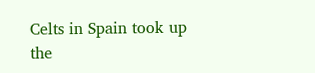Celts in Spain took up the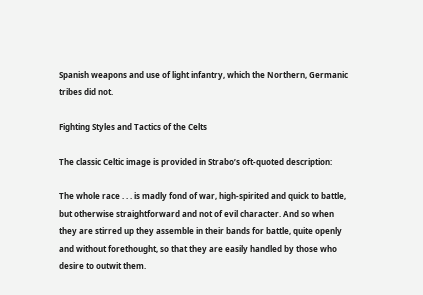Spanish weapons and use of light infantry, which the Northern, Germanic tribes did not.

Fighting Styles and Tactics of the Celts

The classic Celtic image is provided in Strabo’s oft-quoted description:

The whole race . . . is madly fond of war, high-spirited and quick to battle, but otherwise straightforward and not of evil character. And so when they are stirred up they assemble in their bands for battle, quite openly and without forethought, so that they are easily handled by those who desire to outwit them.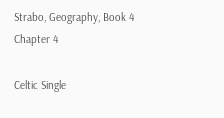Strabo, Geography, Book 4 Chapter 4

Celtic Single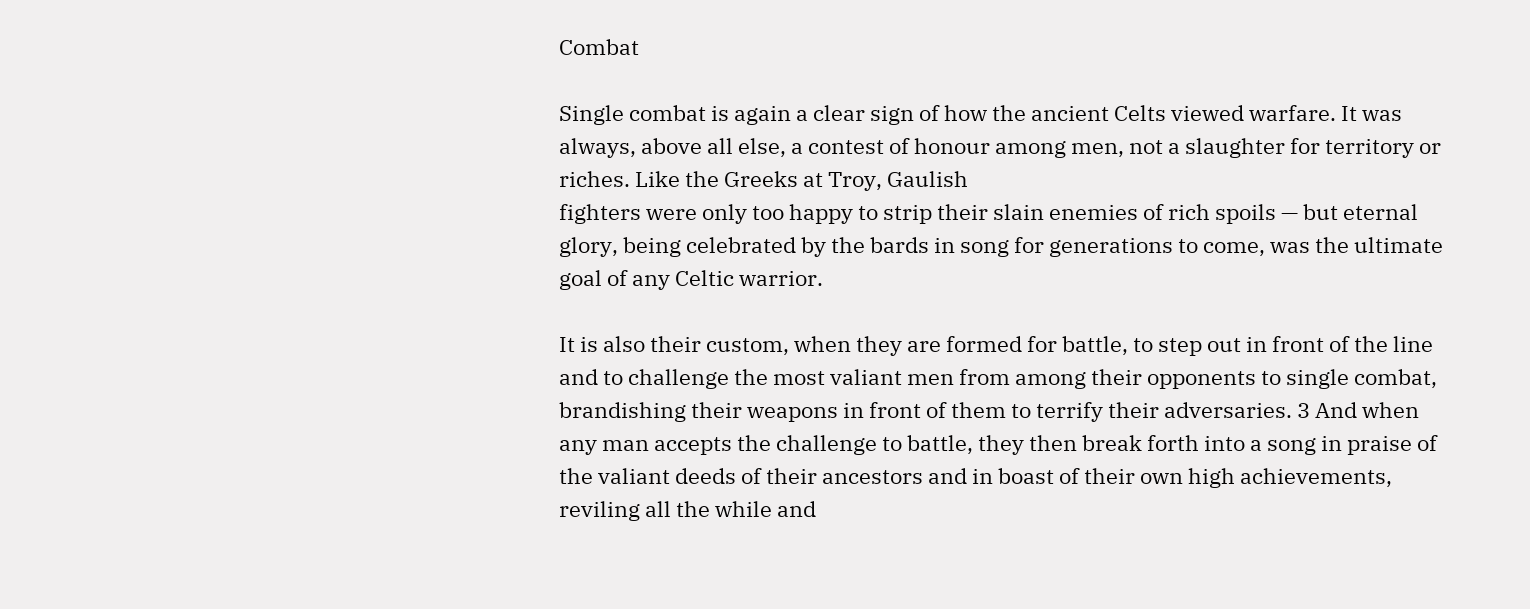Combat

Single combat is again a clear sign of how the ancient Celts viewed warfare. It was always, above all else, a contest of honour among men, not a slaughter for territory or riches. Like the Greeks at Troy, Gaulish
fighters were only too happy to strip their slain enemies of rich spoils — but eternal glory, being celebrated by the bards in song for generations to come, was the ultimate goal of any Celtic warrior.

It is also their custom, when they are formed for battle, to step out in front of the line and to challenge the most valiant men from among their opponents to single combat, brandishing their weapons in front of them to terrify their adversaries. 3 And when any man accepts the challenge to battle, they then break forth into a song in praise of the valiant deeds of their ancestors and in boast of their own high achievements, reviling all the while and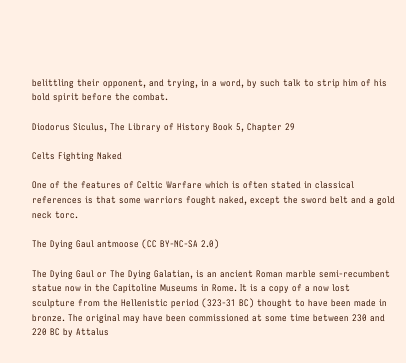belittling their opponent, and trying, in a word, by such talk to strip him of his bold spirit before the combat.

Diodorus Siculus, The Library of History Book 5, Chapter 29

Celts Fighting Naked

One of the features of Celtic Warfare which is often stated in classical references is that some warriors fought naked, except the sword belt and a gold neck torc.

The Dying Gaul antmoose (CC BY-NC-SA 2.0)

The Dying Gaul or The Dying Galatian, is an ancient Roman marble semi-recumbent statue now in the Capitoline Museums in Rome. It is a copy of a now lost sculpture from the Hellenistic period (323-31 BC) thought to have been made in bronze. The original may have been commissioned at some time between 230 and 220 BC by Attalus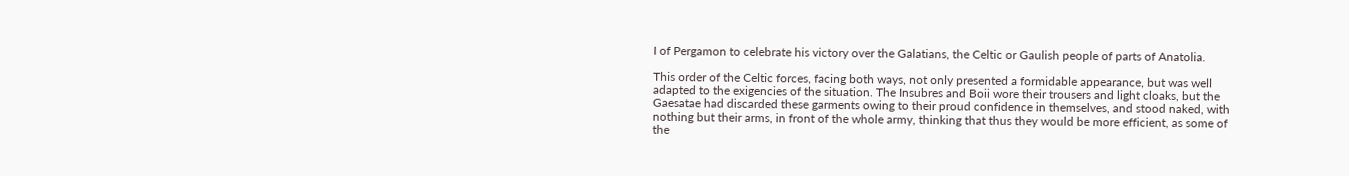I of Pergamon to celebrate his victory over the Galatians, the Celtic or Gaulish people of parts of Anatolia.

This order of the Celtic forces, facing both ways, not only presented a formidable appearance, but was well adapted to the exigencies of the situation. The Insubres and Boii wore their trousers and light cloaks, but the Gaesatae had discarded these garments owing to their proud confidence in themselves, and stood naked, with nothing but their arms, in front of the whole army, thinking that thus they would be more efficient, as some of the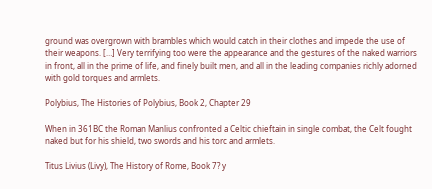ground was overgrown with brambles which would catch in their clothes and impede the use of their weapons. […] Very terrifying too were the appearance and the gestures of the naked warriors in front, all in the prime of life, and finely built men, and all in the leading companies richly adorned with gold torques and armlets.

Polybius, The Histories of Polybius, Book 2, Chapter 29

When in 361BC the Roman Manlius confronted a Celtic chieftain in single combat, the Celt fought naked but for his shield, two swords and his torc and armlets.

Titus Livius (Livy), The History of Rome, Book 7? y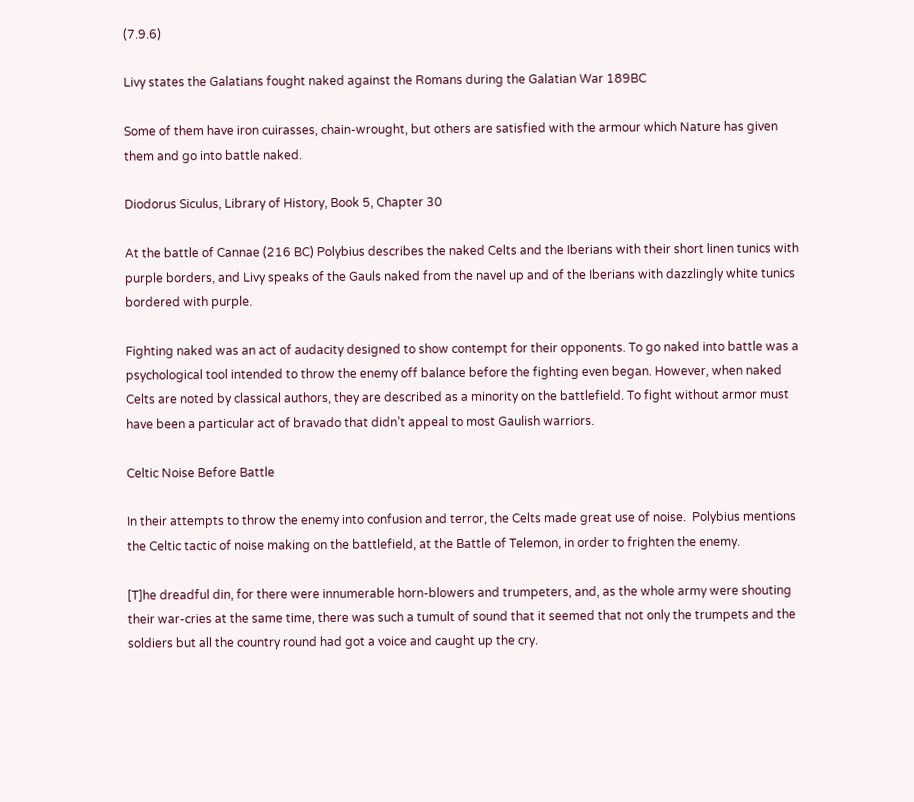(7.9.6)

Livy states the Galatians fought naked against the Romans during the Galatian War 189BC

Some of them have iron cuirasses, chain-wrought, but others are satisfied with the armour which Nature has given them and go into battle naked.

Diodorus Siculus, Library of History, Book 5, Chapter 30

At the battle of Cannae (216 BC) Polybius describes the naked Celts and the Iberians with their short linen tunics with purple borders, and Livy speaks of the Gauls naked from the navel up and of the Iberians with dazzlingly white tunics bordered with purple.

Fighting naked was an act of audacity designed to show contempt for their opponents. To go naked into battle was a psychological tool intended to throw the enemy off balance before the fighting even began. However, when naked Celts are noted by classical authors, they are described as a minority on the battlefield. To fight without armor must have been a particular act of bravado that didn’t appeal to most Gaulish warriors.

Celtic Noise Before Battle

In their attempts to throw the enemy into confusion and terror, the Celts made great use of noise.  Polybius mentions the Celtic tactic of noise making on the battlefield, at the Battle of Telemon, in order to frighten the enemy.

[T]he dreadful din, for there were innumerable horn-blowers and trumpeters, and, as the whole army were shouting their war-cries at the same time, there was such a tumult of sound that it seemed that not only the trumpets and the soldiers but all the country round had got a voice and caught up the cry.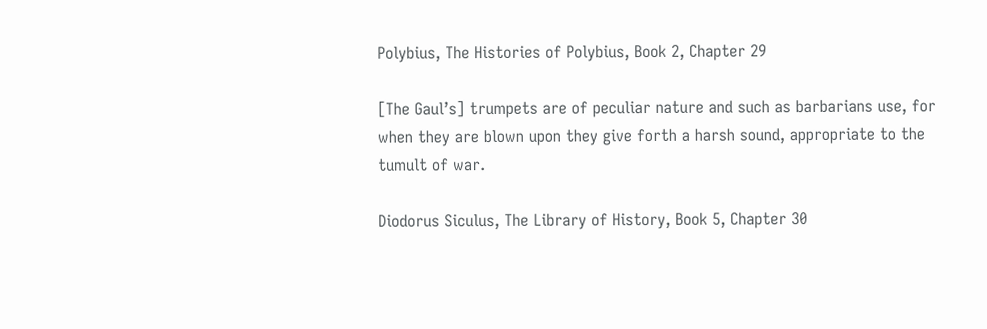Polybius, The Histories of Polybius, Book 2, Chapter 29

[The Gaul’s] trumpets are of peculiar nature and such as barbarians use, for when they are blown upon they give forth a harsh sound, appropriate to the tumult of war.

Diodorus Siculus, The Library of History, Book 5, Chapter 30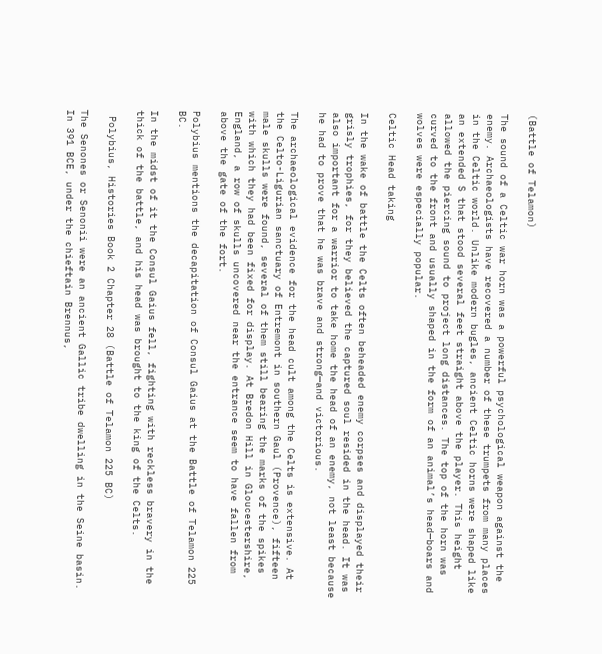(Battle of Telamon)

The sound of a Celtic war horn was a powerful psychological weapon against the enemy. Archaeologists have recovered a number of these trumpets from many places in the Celtic world. Unlike modern bugles, ancient Celtic horns were shaped like an extended S that stood several feet straight above the player. This height allowed the piercing sound to project long distances. The top of the horn was curved to the front and usually shaped in the form of an animal’s head—boars and wolves were especially popular.

Celtic Head taking

In the wake of battle the Celts often beheaded enemy corpses and displayed their grisly trophies, for they believed the captured soul resided in the head. It was also important for a warrior to take home the head of an enemy, not least because he had to prove that he was brave and strong—and victorious.

The archaeological evidence for the head cult among the Celts is extensive. At the Celto-Ligurian sanctuary of Entremont in southern Gaul (Provence), fifteen male skulls were found, several of them still bearing the marks of the spikes with which they had been fixed for display. At Bredon Hill in Gloucestershire, England, a row of skulls uncovered near the entrance seem to have fallen from above the gate of the fort.

Polybius mentions the decapitation of Consul Gaius at the Battle of Telamon 225 BC.

In the midst of it the Consul Gaius fell, fighting with reckless bravery in the thick of the battle, and his head was brought to the king of the Celts.

 Polybius, Histories Book 2 Chapter 28 (Battle of Telamon 225 BC)

The Senones or Senonii were an ancient Gallic tribe dwelling in the Seine basin. In 391 BCE, under the chieftain Brennus,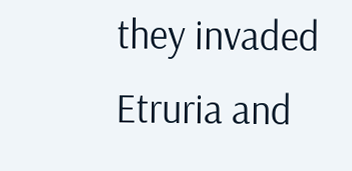they invaded Etruria and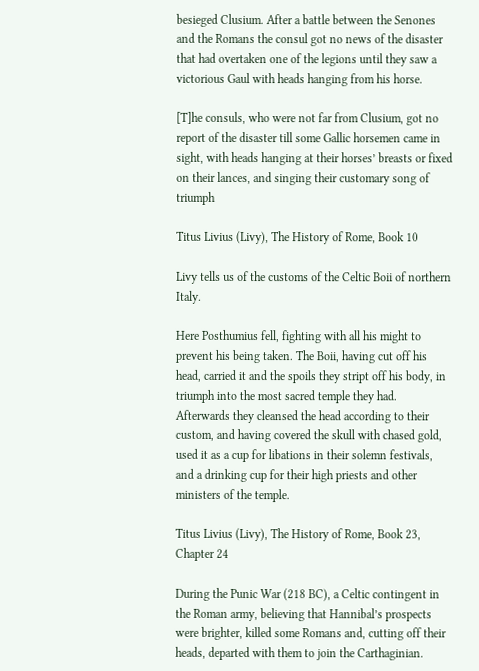besieged Clusium. After a battle between the Senones and the Romans the consul got no news of the disaster that had overtaken one of the legions until they saw a victorious Gaul with heads hanging from his horse.

[T]he consuls, who were not far from Clusium, got no report of the disaster till some Gallic horsemen came in sight, with heads hanging at their horses’ breasts or fixed on their lances, and singing their customary song of triumph

Titus Livius (Livy), The History of Rome, Book 10

Livy tells us of the customs of the Celtic Boii of northern Italy.

Here Posthumius fell, fighting with all his might to prevent his being taken. The Boii, having cut off his head, carried it and the spoils they stript off his body, in triumph into the most sacred temple they had. Afterwards they cleansed the head according to their custom, and having covered the skull with chased gold, used it as a cup for libations in their solemn festivals, and a drinking cup for their high priests and other ministers of the temple.

Titus Livius (Livy), The History of Rome, Book 23, Chapter 24

During the Punic War (218 BC), a Celtic contingent in the Roman army, believing that Hannibal’s prospects were brighter, killed some Romans and, cutting off their heads, departed with them to join the Carthaginian.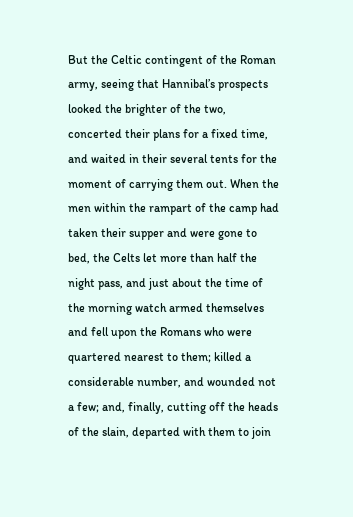But the Celtic contingent of the Roman army, seeing that Hannibal’s prospects looked the brighter of the two, concerted their plans for a fixed time, and waited in their several tents for the moment of carrying them out. When the men within the rampart of the camp had taken their supper and were gone to bed, the Celts let more than half the night pass, and just about the time of the morning watch armed themselves and fell upon the Romans who were quartered nearest to them; killed a considerable number, and wounded not a few; and, finally, cutting off the heads of the slain, departed with them to join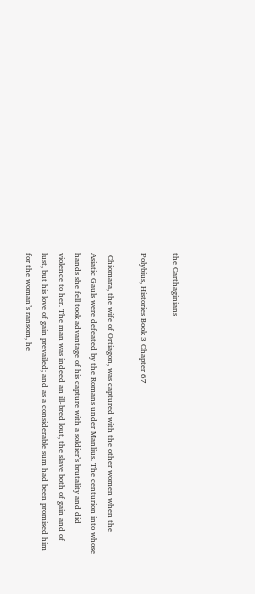the Carthaginians

Polybius, Histories Book 3 Chapter 67

 Chiomara, the wife of Ortiagon, was captured with the other women when the Asiatic Gauls were defeated by the Romans under Manlius. The centurion into whose hands she fell took advantage of his capture with a soldier’s brutality and did violence to her. The man was indeed an ill-bred lout, the slave both of gain and of lust, but his love of gain prevailed; and as a considerable sum had been promised him for the woman’s ransom, he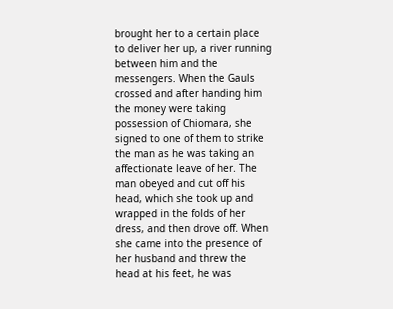brought her to a certain place to deliver her up, a river running between him and the messengers. When the Gauls crossed and after handing him the money were taking possession of Chiomara, she signed to one of them to strike the man as he was taking an affectionate leave of her. The man obeyed and cut off his head, which she took up and wrapped in the folds of her dress, and then drove off. When she came into the presence of her husband and threw the head at his feet, he was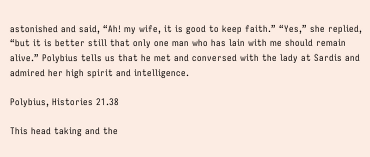astonished and said, “Ah! my wife, it is good to keep faith.” “Yes,” she replied, “but it is better still that only one man who has lain with me should remain alive.” Polybius tells us that he met and conversed with the lady at Sardis and admired her high spirit and intelligence.

Polybius, Histories 21.38

This head taking and the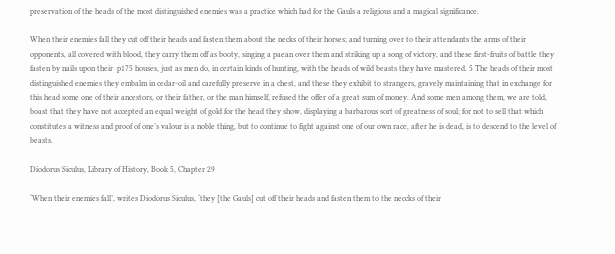preservation of the heads of the most distinguished enemies was a practice which had for the Gauls a religious and a magical significance.

When their enemies fall they cut off their heads and fasten them about the necks of their horses; and turning over to their attendants the arms of their opponents, all covered with blood, they carry them off as booty, singing a paean over them and striking up a song of victory, and these first-fruits of battle they fasten by nails upon their  p175 houses, just as men do, in certain kinds of hunting, with the heads of wild beasts they have mastered. 5 The heads of their most distinguished enemies they embalm in cedar-oil and carefully preserve in a chest, and these they exhibit to strangers, gravely maintaining that in exchange for this head some one of their ancestors, or their father, or the man himself, refused the offer of a great sum of money. And some men among them, we are told, boast that they have not accepted an equal weight of gold for the head they show, displaying a barbarous sort of greatness of soul; for not to sell that which constitutes a witness and proof of one’s valour is a noble thing, but to continue to fight against one of our own race, after he is dead, is to descend to the level of beasts.

Diodorus Siculus, Library of History, Book 5, Chapter 29

‘When their enemies fall’, writes Diodorus Siculus, ‘they [the Gauls] cut off their heads and fasten them to the neccks of their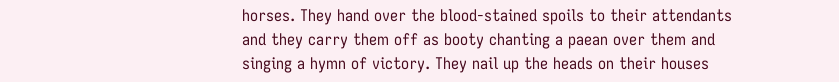horses. They hand over the blood-stained spoils to their attendants and they carry them off as booty chanting a paean over them and singing a hymn of victory. They nail up the heads on their houses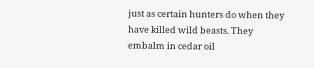just as certain hunters do when they have killed wild beasts. They embalm in cedar oil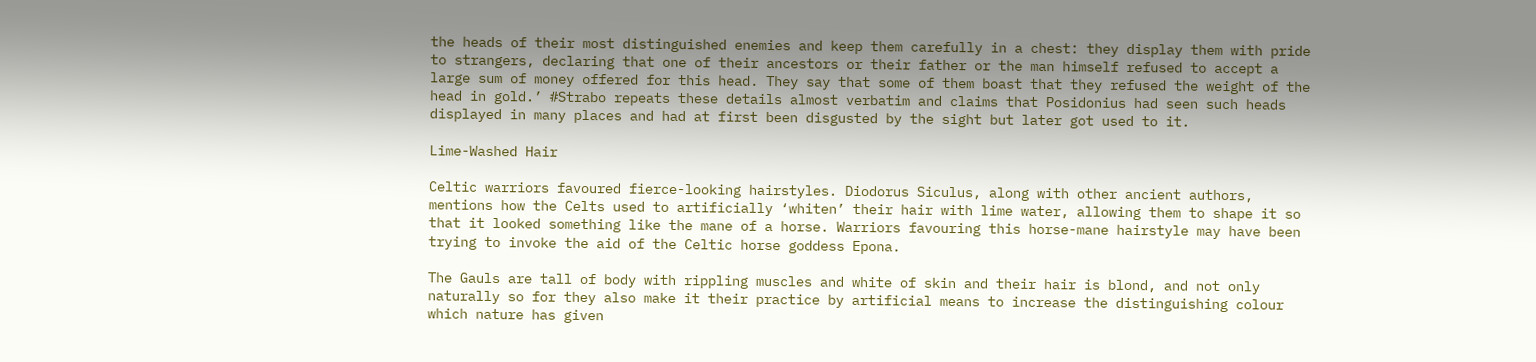the heads of their most distinguished enemies and keep them carefully in a chest: they display them with pride to strangers, declaring that one of their ancestors or their father or the man himself refused to accept a large sum of money offered for this head. They say that some of them boast that they refused the weight of the head in gold.’ #Strabo repeats these details almost verbatim and claims that Posidonius had seen such heads displayed in many places and had at first been disgusted by the sight but later got used to it.

Lime-Washed Hair

Celtic warriors favoured fierce-looking hairstyles. Diodorus Siculus, along with other ancient authors, mentions how the Celts used to artificially ‘whiten’ their hair with lime water, allowing them to shape it so that it looked something like the mane of a horse. Warriors favouring this horse-mane hairstyle may have been trying to invoke the aid of the Celtic horse goddess Epona.

The Gauls are tall of body with rippling muscles and white of skin and their hair is blond, and not only naturally so for they also make it their practice by artificial means to increase the distinguishing colour which nature has given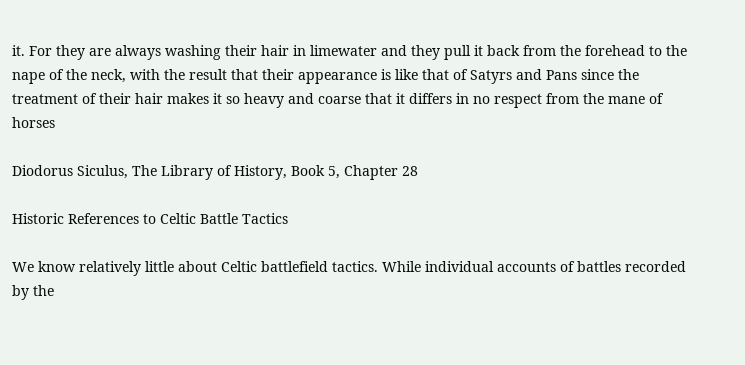it. For they are always washing their hair in limewater and they pull it back from the forehead to the nape of the neck, with the result that their appearance is like that of Satyrs and Pans since the treatment of their hair makes it so heavy and coarse that it differs in no respect from the mane of horses

Diodorus Siculus, The Library of History, Book 5, Chapter 28

Historic References to Celtic Battle Tactics

We know relatively little about Celtic battlefield tactics. While individual accounts of battles recorded by the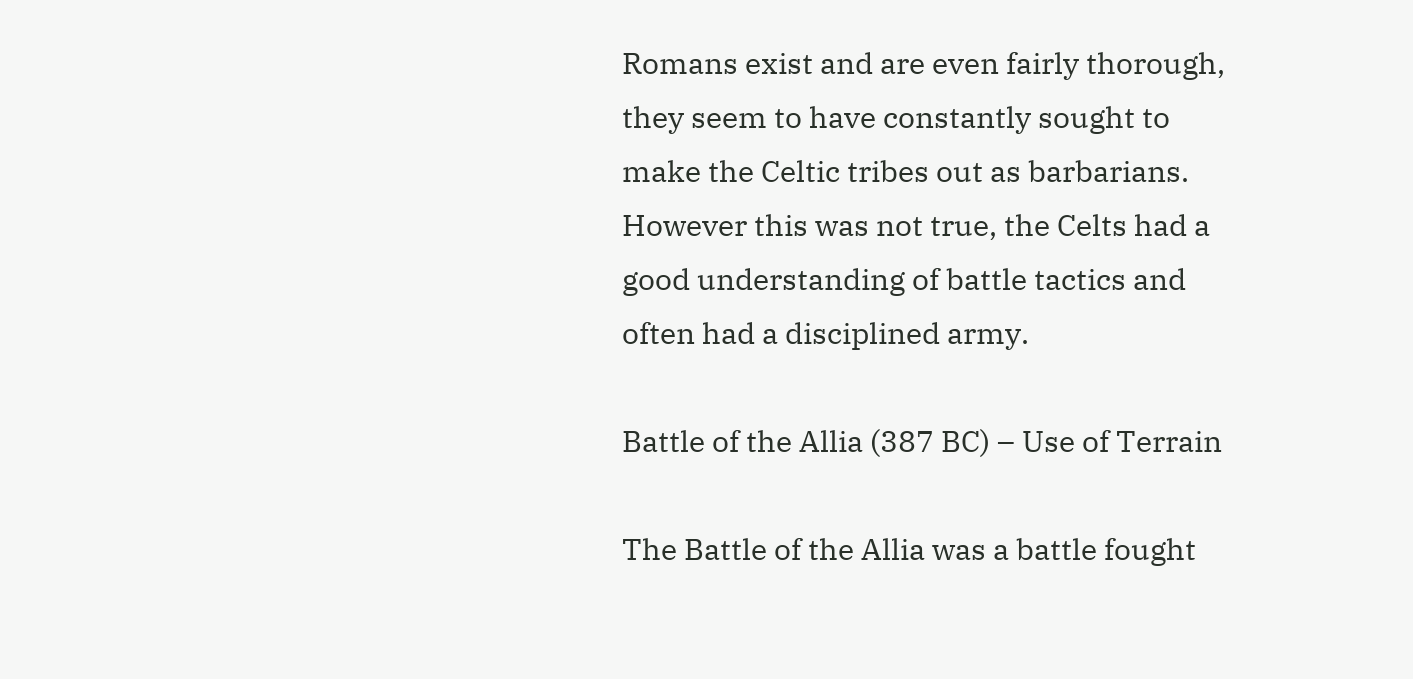Romans exist and are even fairly thorough, they seem to have constantly sought to make the Celtic tribes out as barbarians. However this was not true, the Celts had a good understanding of battle tactics and often had a disciplined army.

Battle of the Allia (387 BC) – Use of Terrain

The Battle of the Allia was a battle fought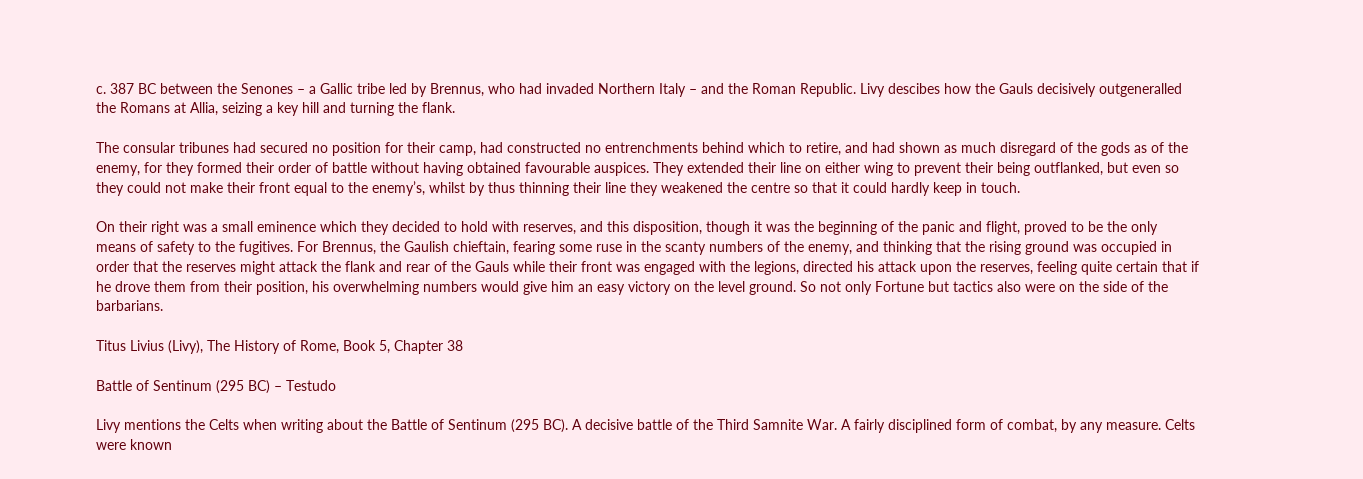c. 387 BC between the Senones – a Gallic tribe led by Brennus, who had invaded Northern Italy – and the Roman Republic. Livy descibes how the Gauls decisively outgeneralled the Romans at Allia, seizing a key hill and turning the flank.

The consular tribunes had secured no position for their camp, had constructed no entrenchments behind which to retire, and had shown as much disregard of the gods as of the enemy, for they formed their order of battle without having obtained favourable auspices. They extended their line on either wing to prevent their being outflanked, but even so they could not make their front equal to the enemy’s, whilst by thus thinning their line they weakened the centre so that it could hardly keep in touch.

On their right was a small eminence which they decided to hold with reserves, and this disposition, though it was the beginning of the panic and flight, proved to be the only means of safety to the fugitives. For Brennus, the Gaulish chieftain, fearing some ruse in the scanty numbers of the enemy, and thinking that the rising ground was occupied in order that the reserves might attack the flank and rear of the Gauls while their front was engaged with the legions, directed his attack upon the reserves, feeling quite certain that if he drove them from their position, his overwhelming numbers would give him an easy victory on the level ground. So not only Fortune but tactics also were on the side of the barbarians.

Titus Livius (Livy), The History of Rome, Book 5, Chapter 38

Battle of Sentinum (295 BC) – Testudo

Livy mentions the Celts when writing about the Battle of Sentinum (295 BC). A decisive battle of the Third Samnite War. A fairly disciplined form of combat, by any measure. Celts were known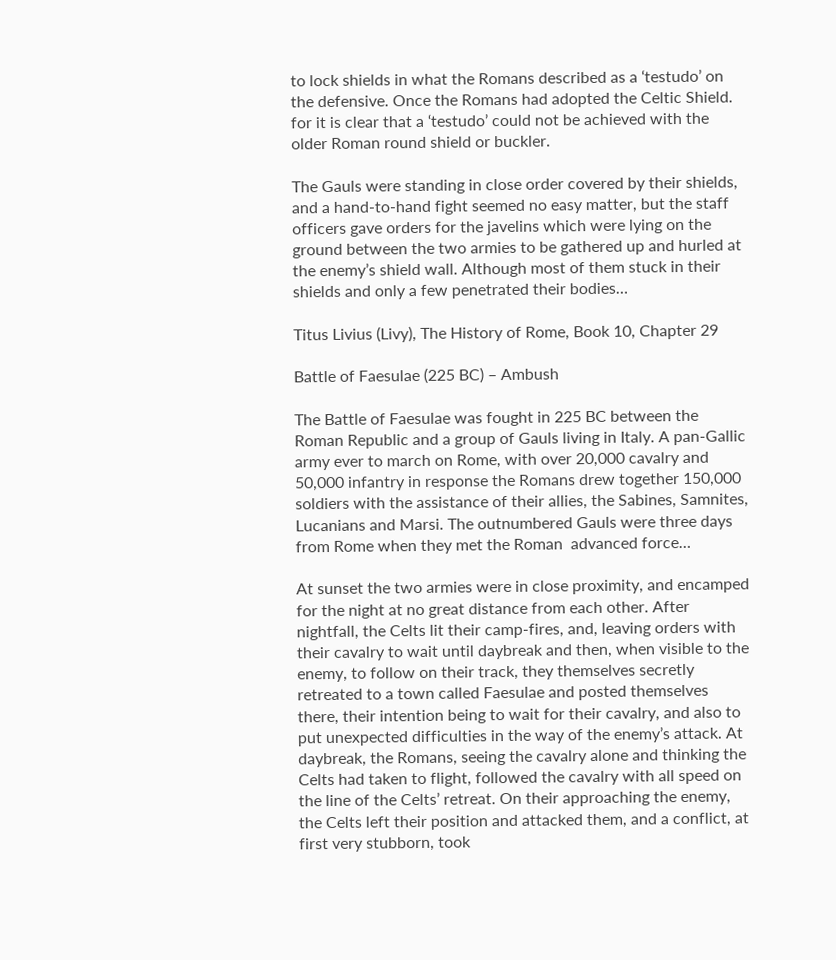to lock shields in what the Romans described as a ‘testudo’ on the defensive. Once the Romans had adopted the Celtic Shield. for it is clear that a ‘testudo’ could not be achieved with the older Roman round shield or buckler.

The Gauls were standing in close order covered by their shields, and a hand-to-hand fight seemed no easy matter, but the staff officers gave orders for the javelins which were lying on the ground between the two armies to be gathered up and hurled at the enemy’s shield wall. Although most of them stuck in their shields and only a few penetrated their bodies…

Titus Livius (Livy), The History of Rome, Book 10, Chapter 29

Battle of Faesulae (225 BC) – Ambush

The Battle of Faesulae was fought in 225 BC between the Roman Republic and a group of Gauls living in Italy. A pan-Gallic army ever to march on Rome, with over 20,000 cavalry and 50,000 infantry in response the Romans drew together 150,000 soldiers with the assistance of their allies, the Sabines, Samnites, Lucanians and Marsi. The outnumbered Gauls were three days from Rome when they met the Roman  advanced force…

At sunset the two armies were in close proximity, and encamped for the night at no great distance from each other. After nightfall, the Celts lit their camp-fires, and, leaving orders with their cavalry to wait until daybreak and then, when visible to the enemy, to follow on their track, they themselves secretly retreated to a town called Faesulae and posted themselves there, their intention being to wait for their cavalry, and also to put unexpected difficulties in the way of the enemy’s attack. At daybreak, the Romans, seeing the cavalry alone and thinking the Celts had taken to flight, followed the cavalry with all speed on the line of the Celts’ retreat. On their approaching the enemy, the Celts left their position and attacked them, and a conflict, at first very stubborn, took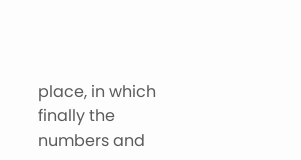place, in which finally the numbers and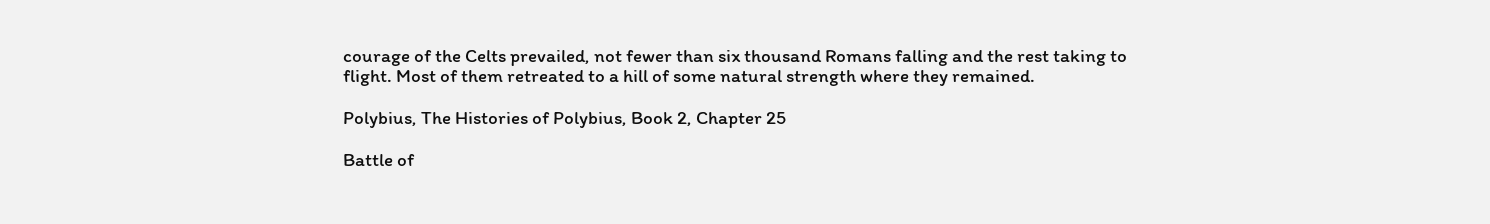courage of the Celts prevailed, not fewer than six thousand Romans falling and the rest taking to flight. Most of them retreated to a hill of some natural strength where they remained.

Polybius, The Histories of Polybius, Book 2, Chapter 25

Battle of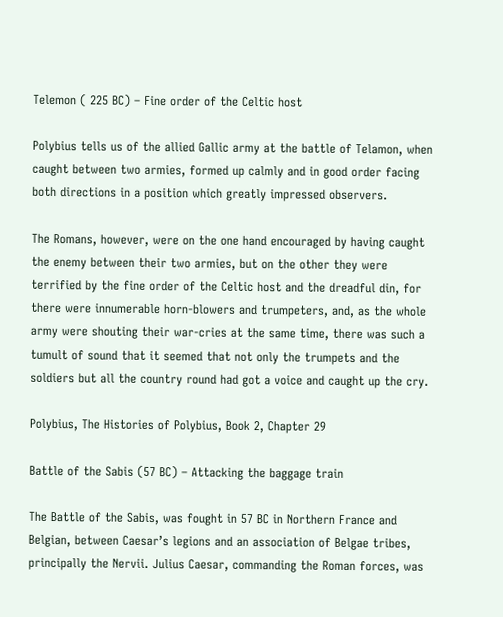Telemon ( 225 BC) – Fine order of the Celtic host

Polybius tells us of the allied Gallic army at the battle of Telamon, when caught between two armies, formed up calmly and in good order facing both directions in a position which greatly impressed observers.

The Romans, however, were on the one hand encouraged by having caught the enemy between their two armies, but on the other they were terrified by the fine order of the Celtic host and the dreadful din, for there were innumerable horn-blowers and trumpeters, and, as the whole army were shouting their war-cries at the same time, there was such a tumult of sound that it seemed that not only the trumpets and the soldiers but all the country round had got a voice and caught up the cry.

Polybius, The Histories of Polybius, Book 2, Chapter 29

Battle of the Sabis (57 BC) – Attacking the baggage train

The Battle of the Sabis, was fought in 57 BC in Northern France and Belgian, between Caesar’s legions and an association of Belgae tribes, principally the Nervii. Julius Caesar, commanding the Roman forces, was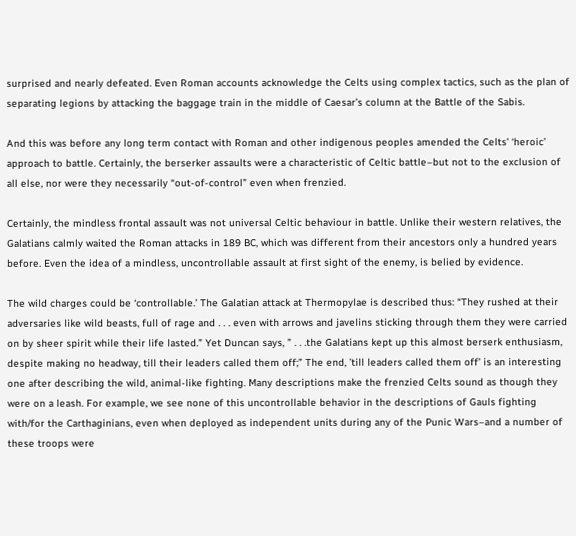surprised and nearly defeated. Even Roman accounts acknowledge the Celts using complex tactics, such as the plan of separating legions by attacking the baggage train in the middle of Caesar’s column at the Battle of the Sabis.

And this was before any long term contact with Roman and other indigenous peoples amended the Celts’ ‘heroic’ approach to battle. Certainly, the berserker assaults were a characteristic of Celtic battle–but not to the exclusion of all else, nor were they necessarily “out-of-control” even when frenzied.

Certainly, the mindless frontal assault was not universal Celtic behaviour in battle. Unlike their western relatives, the Galatians calmly waited the Roman attacks in 189 BC, which was different from their ancestors only a hundred years before. Even the idea of a mindless, uncontrollable assault at first sight of the enemy, is belied by evidence.

The wild charges could be ‘controllable.’ The Galatian attack at Thermopylae is described thus: “They rushed at their adversaries like wild beasts, full of rage and . . . even with arrows and javelins sticking through them they were carried on by sheer spirit while their life lasted.” Yet Duncan says, ” . . .the Galatians kept up this almost berserk enthusiasm, despite making no headway, till their leaders called them off;” The end, ’till leaders called them off’ is an interesting one after describing the wild, animal-like fighting. Many descriptions make the frenzied Celts sound as though they were on a leash. For example, we see none of this uncontrollable behavior in the descriptions of Gauls fighting with/for the Carthaginians, even when deployed as independent units during any of the Punic Wars–and a number of these troops were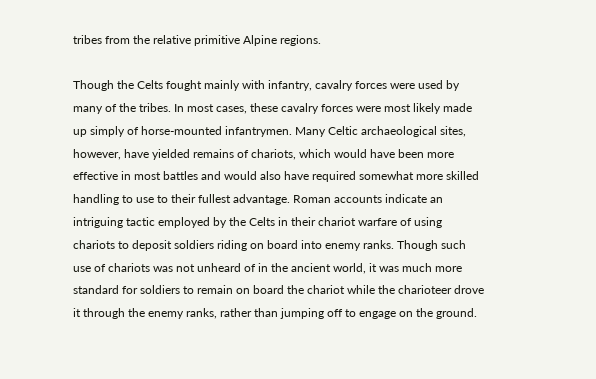tribes from the relative primitive Alpine regions.

Though the Celts fought mainly with infantry, cavalry forces were used by many of the tribes. In most cases, these cavalry forces were most likely made up simply of horse-mounted infantrymen. Many Celtic archaeological sites, however, have yielded remains of chariots, which would have been more effective in most battles and would also have required somewhat more skilled handling to use to their fullest advantage. Roman accounts indicate an intriguing tactic employed by the Celts in their chariot warfare of using chariots to deposit soldiers riding on board into enemy ranks. Though such use of chariots was not unheard of in the ancient world, it was much more standard for soldiers to remain on board the chariot while the charioteer drove it through the enemy ranks, rather than jumping off to engage on the ground.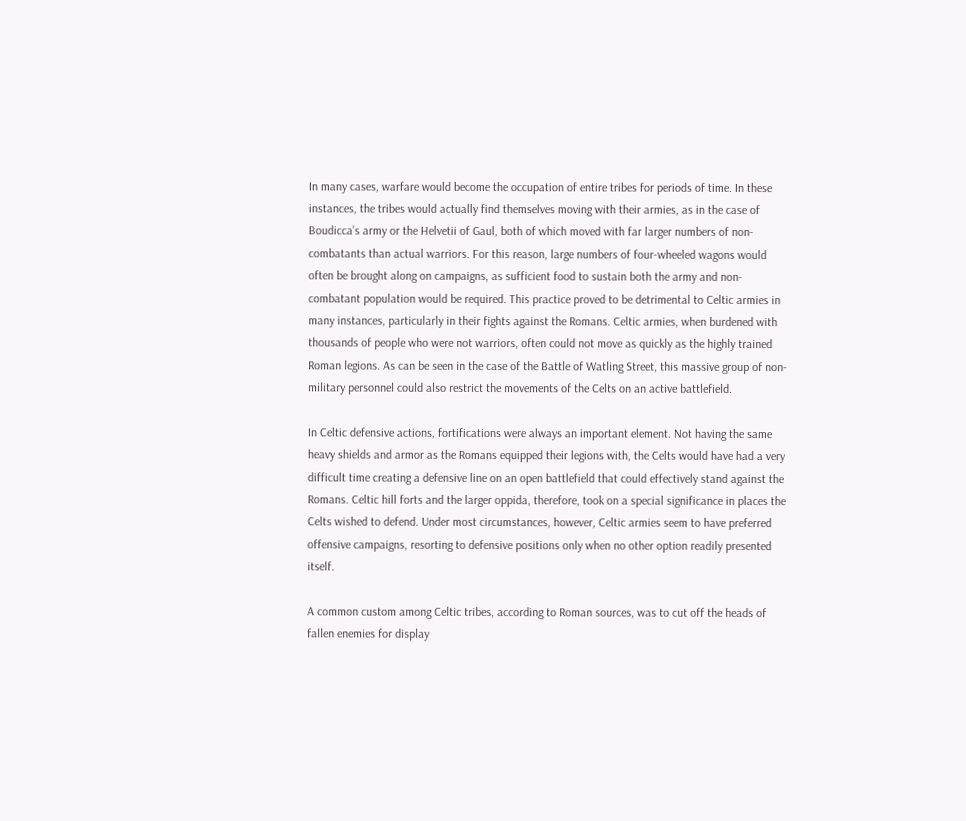In many cases, warfare would become the occupation of entire tribes for periods of time. In these instances, the tribes would actually find themselves moving with their armies, as in the case of Boudicca’s army or the Helvetii of Gaul, both of which moved with far larger numbers of non-combatants than actual warriors. For this reason, large numbers of four-wheeled wagons would often be brought along on campaigns, as sufficient food to sustain both the army and non-combatant population would be required. This practice proved to be detrimental to Celtic armies in many instances, particularly in their fights against the Romans. Celtic armies, when burdened with thousands of people who were not warriors, often could not move as quickly as the highly trained Roman legions. As can be seen in the case of the Battle of Watling Street, this massive group of non-military personnel could also restrict the movements of the Celts on an active battlefield.

In Celtic defensive actions, fortifications were always an important element. Not having the same heavy shields and armor as the Romans equipped their legions with, the Celts would have had a very difficult time creating a defensive line on an open battlefield that could effectively stand against the Romans. Celtic hill forts and the larger oppida, therefore, took on a special significance in places the Celts wished to defend. Under most circumstances, however, Celtic armies seem to have preferred offensive campaigns, resorting to defensive positions only when no other option readily presented itself.

A common custom among Celtic tribes, according to Roman sources, was to cut off the heads of fallen enemies for display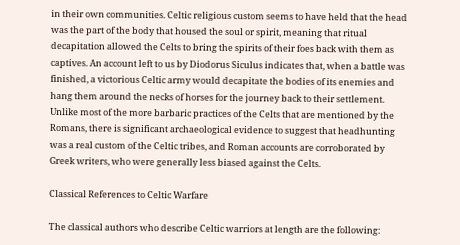in their own communities. Celtic religious custom seems to have held that the head was the part of the body that housed the soul or spirit, meaning that ritual decapitation allowed the Celts to bring the spirits of their foes back with them as captives. An account left to us by Diodorus Siculus indicates that, when a battle was finished, a victorious Celtic army would decapitate the bodies of its enemies and hang them around the necks of horses for the journey back to their settlement. Unlike most of the more barbaric practices of the Celts that are mentioned by the Romans, there is significant archaeological evidence to suggest that headhunting was a real custom of the Celtic tribes, and Roman accounts are corroborated by Greek writers, who were generally less biased against the Celts.

Classical References to Celtic Warfare

The classical authors who describe Celtic warriors at length are the following: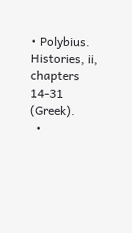• Polybius. Histories, ii, chapters 14-31 (Greek).
  •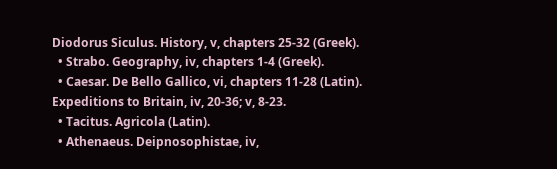Diodorus Siculus. History, v, chapters 25-32 (Greek).
  • Strabo. Geography, iv, chapters 1-4 (Greek).
  • Caesar. De Bello Gallico, vi, chapters 11-28 (Latin). Expeditions to Britain, iv, 20-36; v, 8-23.
  • Tacitus. Agricola (Latin).
  • Athenaeus. Deipnosophistae, iv,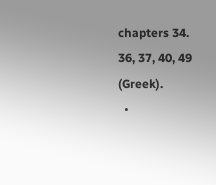chapters 34. 36, 37, 40, 49 (Greek).
  •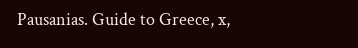Pausanias. Guide to Greece, x,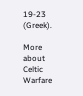19-23 (Greek).

More about Celtic Warfare